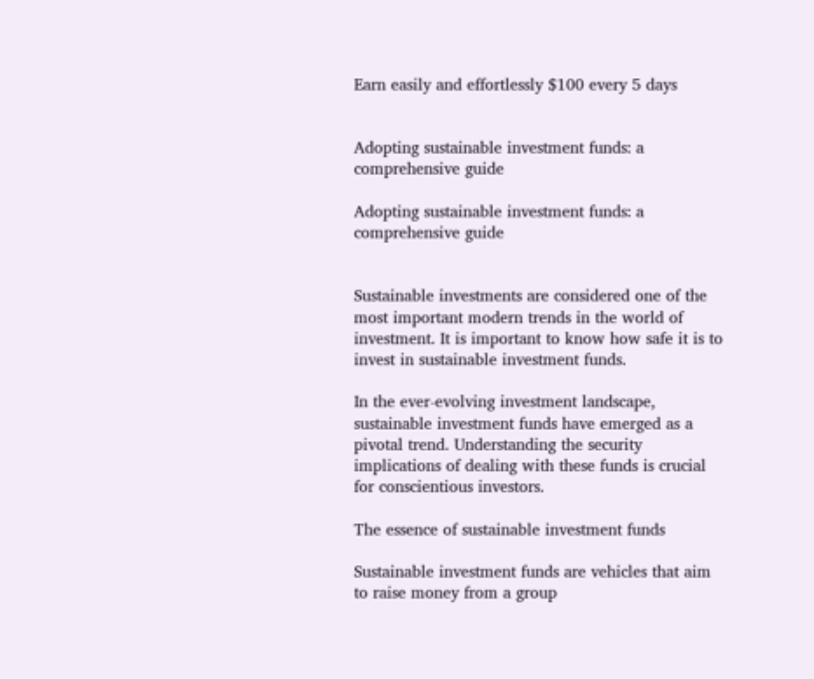Earn easily and effortlessly $100 every 5 days


Adopting sustainable investment funds: a comprehensive guide

Adopting sustainable investment funds: a comprehensive guide


Sustainable investments are considered one of the most important modern trends in the world of investment. It is important to know how safe it is to invest in sustainable investment funds.

In the ever-evolving investment landscape, sustainable investment funds have emerged as a pivotal trend. Understanding the security implications of dealing with these funds is crucial for conscientious investors.

The essence of sustainable investment funds

Sustainable investment funds are vehicles that aim to raise money from a group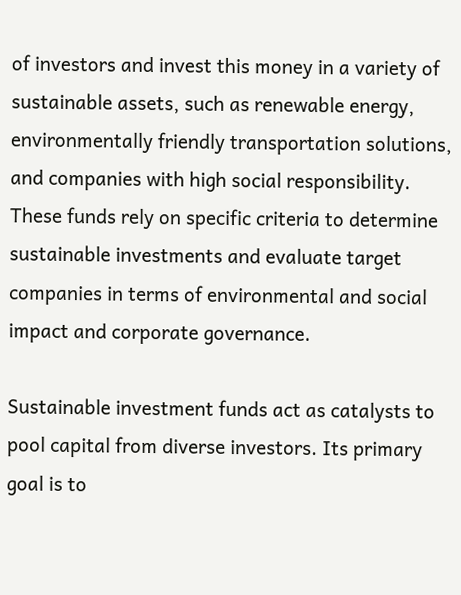of investors and invest this money in a variety of sustainable assets, such as renewable energy, environmentally friendly transportation solutions, and companies with high social responsibility. These funds rely on specific criteria to determine sustainable investments and evaluate target companies in terms of environmental and social impact and corporate governance.

Sustainable investment funds act as catalysts to pool capital from diverse investors. Its primary goal is to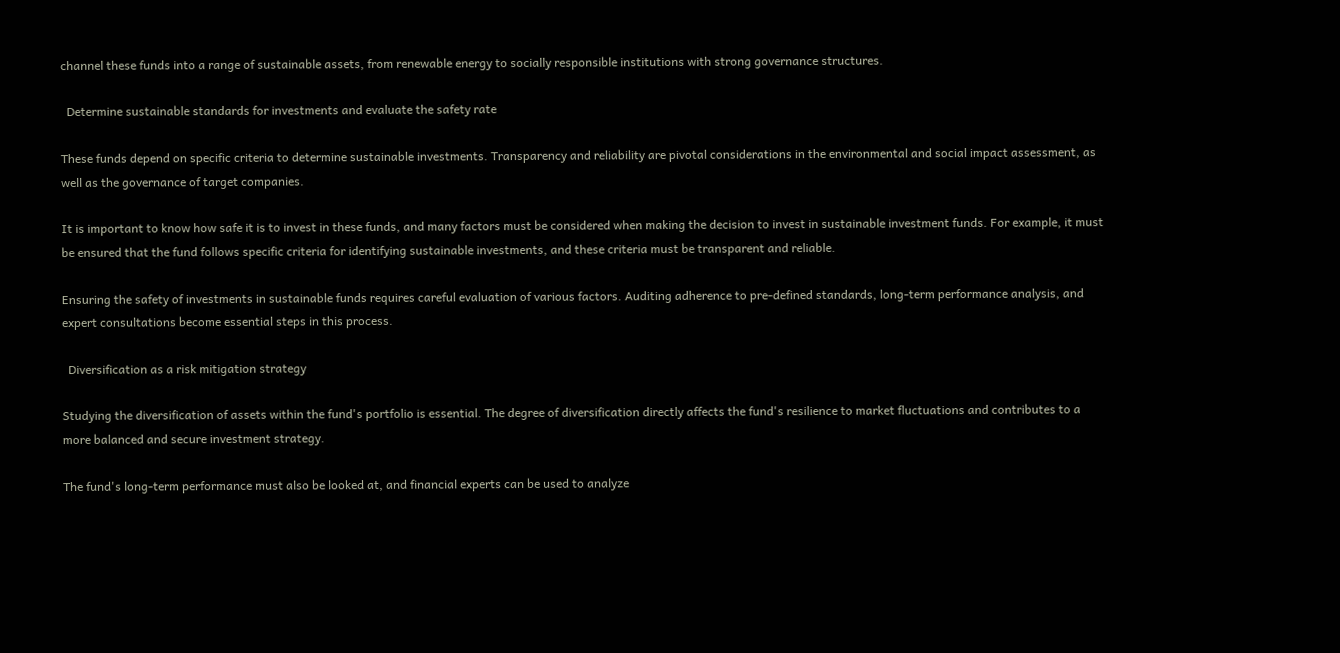channel these funds into a range of sustainable assets, from renewable energy to socially responsible institutions with strong governance structures.

  Determine sustainable standards for investments and evaluate the safety rate

These funds depend on specific criteria to determine sustainable investments. Transparency and reliability are pivotal considerations in the environmental and social impact assessment, as well as the governance of target companies.

It is important to know how safe it is to invest in these funds, and many factors must be considered when making the decision to invest in sustainable investment funds. For example, it must be ensured that the fund follows specific criteria for identifying sustainable investments, and these criteria must be transparent and reliable.

Ensuring the safety of investments in sustainable funds requires careful evaluation of various factors. Auditing adherence to pre-defined standards, long-term performance analysis, and expert consultations become essential steps in this process.

  Diversification as a risk mitigation strategy

Studying the diversification of assets within the fund's portfolio is essential. The degree of diversification directly affects the fund's resilience to market fluctuations and contributes to a more balanced and secure investment strategy.

The fund's long-term performance must also be looked at, and financial experts can be used to analyze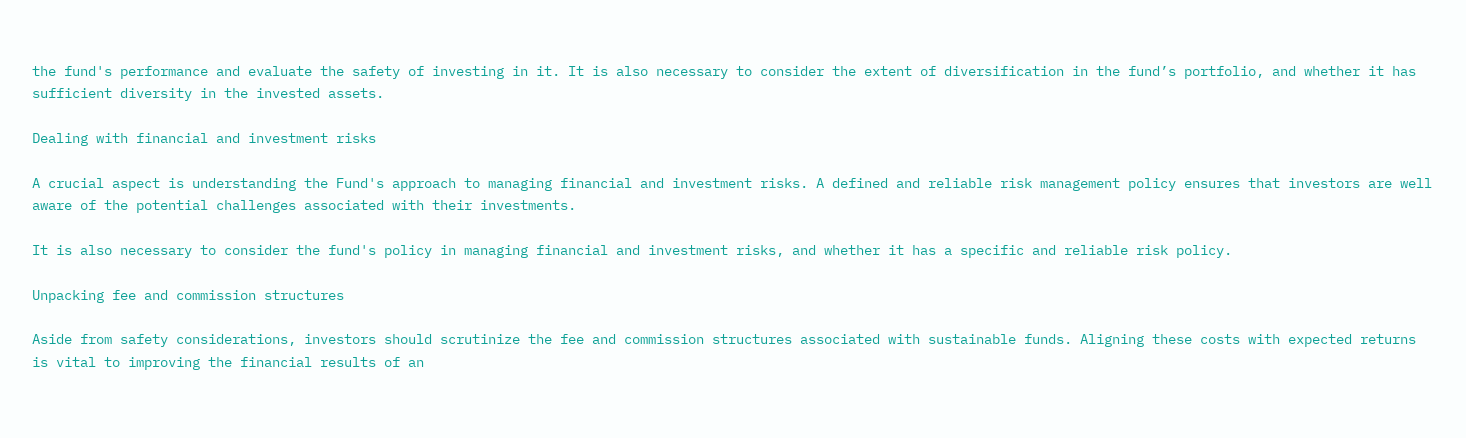the fund's performance and evaluate the safety of investing in it. It is also necessary to consider the extent of diversification in the fund’s portfolio, and whether it has sufficient diversity in the invested assets.

Dealing with financial and investment risks

A crucial aspect is understanding the Fund's approach to managing financial and investment risks. A defined and reliable risk management policy ensures that investors are well aware of the potential challenges associated with their investments.

It is also necessary to consider the fund's policy in managing financial and investment risks, and whether it has a specific and reliable risk policy.

Unpacking fee and commission structures

Aside from safety considerations, investors should scrutinize the fee and commission structures associated with sustainable funds. Aligning these costs with expected returns is vital to improving the financial results of an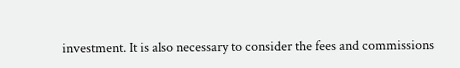investment. It is also necessary to consider the fees and commissions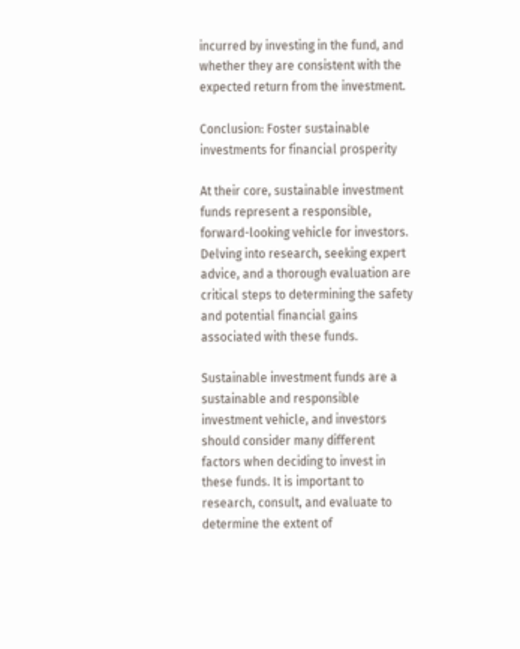incurred by investing in the fund, and whether they are consistent with the expected return from the investment.

Conclusion: Foster sustainable investments for financial prosperity

At their core, sustainable investment funds represent a responsible, forward-looking vehicle for investors. Delving into research, seeking expert advice, and a thorough evaluation are critical steps to determining the safety and potential financial gains associated with these funds.

Sustainable investment funds are a sustainable and responsible investment vehicle, and investors should consider many different factors when deciding to invest in these funds. It is important to research, consult, and evaluate to determine the extent of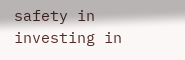safety in investing in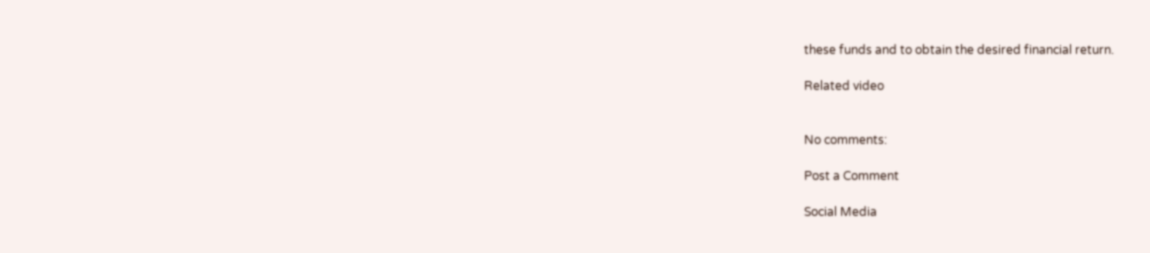these funds and to obtain the desired financial return.

Related video


No comments:

Post a Comment

Social Media